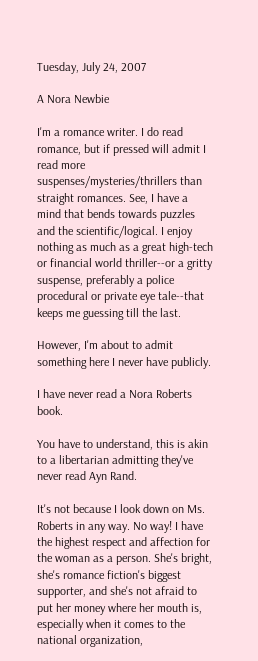Tuesday, July 24, 2007

A Nora Newbie

I'm a romance writer. I do read romance, but if pressed will admit I read more suspenses/mysteries/thrillers than straight romances. See, I have a mind that bends towards puzzles and the scientific/logical. I enjoy nothing as much as a great high-tech or financial world thriller--or a gritty suspense, preferably a police procedural or private eye tale--that keeps me guessing till the last.

However, I'm about to admit something here I never have publicly.

I have never read a Nora Roberts book.

You have to understand, this is akin to a libertarian admitting they've never read Ayn Rand.

It's not because I look down on Ms. Roberts in any way. No way! I have the highest respect and affection for the woman as a person. She's bright, she's romance fiction's biggest supporter, and she's not afraid to put her money where her mouth is, especially when it comes to the national organization,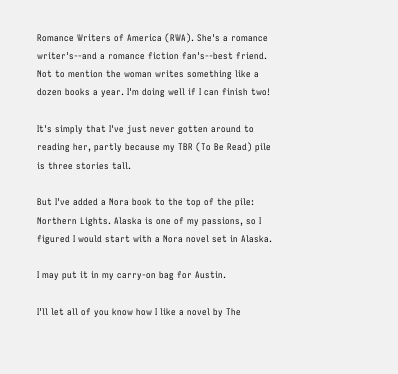Romance Writers of America (RWA). She's a romance writer's--and a romance fiction fan's--best friend. Not to mention the woman writes something like a dozen books a year. I'm doing well if I can finish two!

It's simply that I've just never gotten around to reading her, partly because my TBR (To Be Read) pile is three stories tall.

But I've added a Nora book to the top of the pile: Northern Lights. Alaska is one of my passions, so I figured I would start with a Nora novel set in Alaska.

I may put it in my carry-on bag for Austin.

I'll let all of you know how I like a novel by The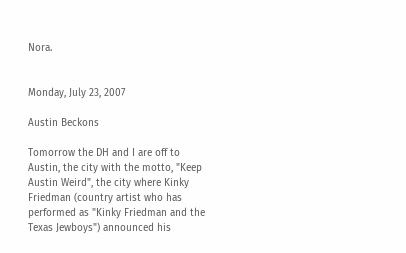Nora.


Monday, July 23, 2007

Austin Beckons

Tomorrow the DH and I are off to Austin, the city with the motto, "Keep Austin Weird", the city where Kinky Friedman (country artist who has performed as "Kinky Friedman and the Texas Jewboys") announced his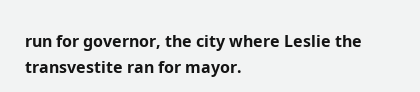run for governor, the city where Leslie the transvestite ran for mayor.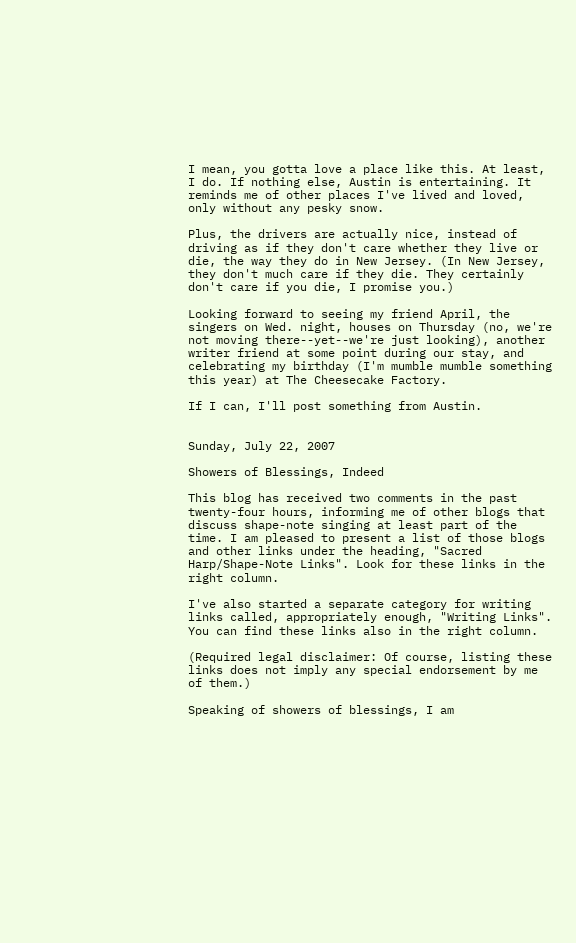I mean, you gotta love a place like this. At least, I do. If nothing else, Austin is entertaining. It reminds me of other places I've lived and loved, only without any pesky snow.

Plus, the drivers are actually nice, instead of driving as if they don't care whether they live or die, the way they do in New Jersey. (In New Jersey, they don't much care if they die. They certainly don't care if you die, I promise you.)

Looking forward to seeing my friend April, the singers on Wed. night, houses on Thursday (no, we're not moving there--yet--we're just looking), another writer friend at some point during our stay, and celebrating my birthday (I'm mumble mumble something this year) at The Cheesecake Factory.

If I can, I'll post something from Austin.


Sunday, July 22, 2007

Showers of Blessings, Indeed

This blog has received two comments in the past twenty-four hours, informing me of other blogs that discuss shape-note singing at least part of the time. I am pleased to present a list of those blogs and other links under the heading, "Sacred Harp/Shape-Note Links". Look for these links in the right column.

I've also started a separate category for writing links called, appropriately enough, "Writing Links". You can find these links also in the right column.

(Required legal disclaimer: Of course, listing these links does not imply any special endorsement by me of them.)

Speaking of showers of blessings, I am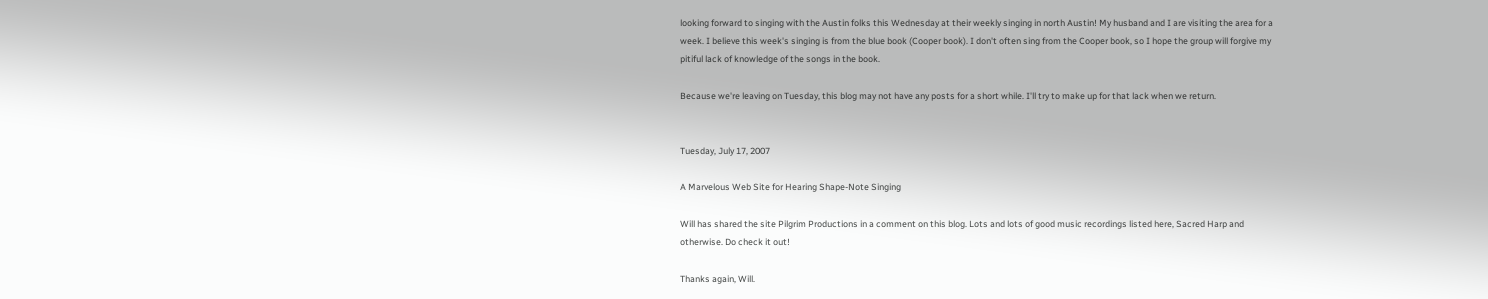looking forward to singing with the Austin folks this Wednesday at their weekly singing in north Austin! My husband and I are visiting the area for a week. I believe this week's singing is from the blue book (Cooper book). I don't often sing from the Cooper book, so I hope the group will forgive my pitiful lack of knowledge of the songs in the book.

Because we're leaving on Tuesday, this blog may not have any posts for a short while. I'll try to make up for that lack when we return.


Tuesday, July 17, 2007

A Marvelous Web Site for Hearing Shape-Note Singing

Will has shared the site Pilgrim Productions in a comment on this blog. Lots and lots of good music recordings listed here, Sacred Harp and otherwise. Do check it out!

Thanks again, Will.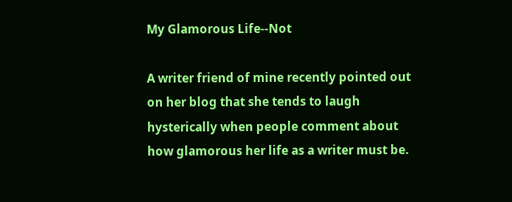My Glamorous Life--Not

A writer friend of mine recently pointed out on her blog that she tends to laugh hysterically when people comment about how glamorous her life as a writer must be.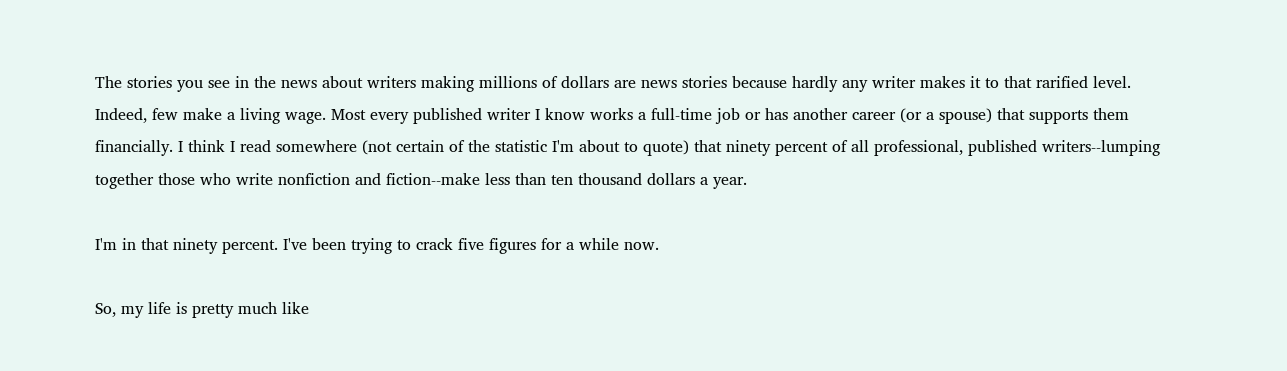The stories you see in the news about writers making millions of dollars are news stories because hardly any writer makes it to that rarified level. Indeed, few make a living wage. Most every published writer I know works a full-time job or has another career (or a spouse) that supports them financially. I think I read somewhere (not certain of the statistic I'm about to quote) that ninety percent of all professional, published writers--lumping together those who write nonfiction and fiction--make less than ten thousand dollars a year.

I'm in that ninety percent. I've been trying to crack five figures for a while now.

So, my life is pretty much like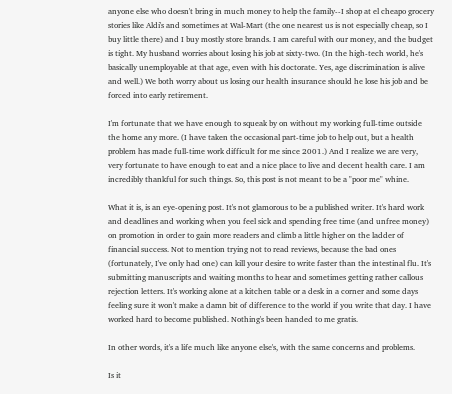anyone else who doesn't bring in much money to help the family--I shop at el cheapo grocery stories like Aldi's and sometimes at Wal-Mart (the one nearest us is not especially cheap, so I buy little there) and I buy mostly store brands. I am careful with our money, and the budget is tight. My husband worries about losing his job at sixty-two. (In the high-tech world, he's basically unemployable at that age, even with his doctorate. Yes, age discrimination is alive and well.) We both worry about us losing our health insurance should he lose his job and be forced into early retirement.

I'm fortunate that we have enough to squeak by on without my working full-time outside the home any more. (I have taken the occasional part-time job to help out, but a health problem has made full-time work difficult for me since 2001.) And I realize we are very, very fortunate to have enough to eat and a nice place to live and decent health care. I am incredibly thankful for such things. So, this post is not meant to be a "poor me" whine.

What it is, is an eye-opening post. It's not glamorous to be a published writer. It's hard work and deadlines and working when you feel sick and spending free time (and unfree money) on promotion in order to gain more readers and climb a little higher on the ladder of financial success. Not to mention trying not to read reviews, because the bad ones (fortunately, I've only had one) can kill your desire to write faster than the intestinal flu. It's submitting manuscripts and waiting months to hear and sometimes getting rather callous rejection letters. It's working alone at a kitchen table or a desk in a corner and some days feeling sure it won't make a damn bit of difference to the world if you write that day. I have worked hard to become published. Nothing's been handed to me gratis.

In other words, it's a life much like anyone else's, with the same concerns and problems.

Is it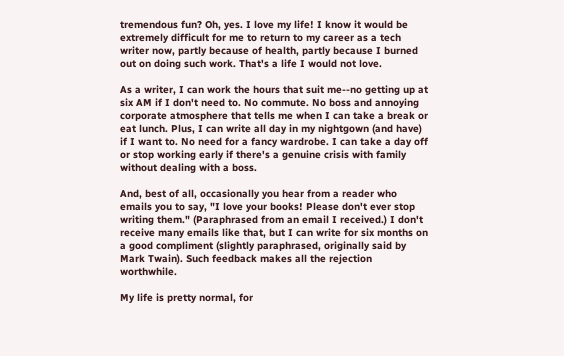tremendous fun? Oh, yes. I love my life! I know it would be extremely difficult for me to return to my career as a tech writer now, partly because of health, partly because I burned out on doing such work. That's a life I would not love.

As a writer, I can work the hours that suit me--no getting up at six AM if I don't need to. No commute. No boss and annoying corporate atmosphere that tells me when I can take a break or eat lunch. Plus, I can write all day in my nightgown (and have) if I want to. No need for a fancy wardrobe. I can take a day off or stop working early if there's a genuine crisis with family without dealing with a boss.

And, best of all, occasionally you hear from a reader who emails you to say, "I love your books! Please don't ever stop writing them." (Paraphrased from an email I received.) I don't receive many emails like that, but I can write for six months on a good compliment (slightly paraphrased, originally said by Mark Twain). Such feedback makes all the rejection worthwhile.

My life is pretty normal, for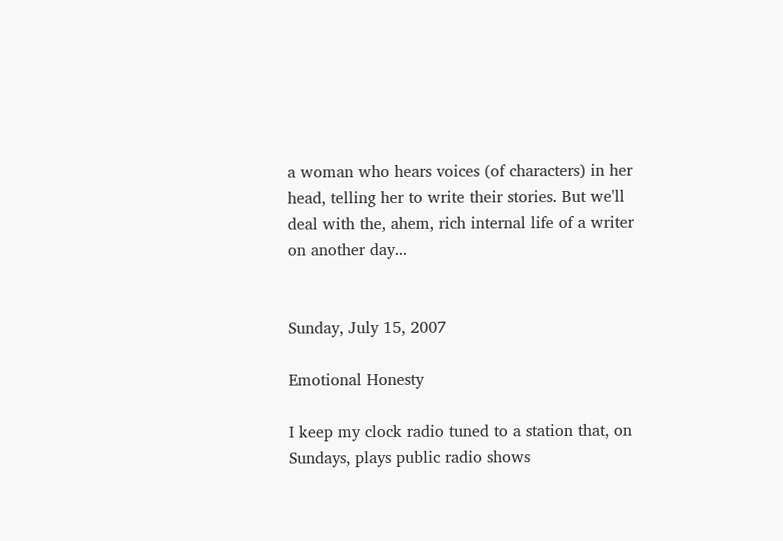a woman who hears voices (of characters) in her head, telling her to write their stories. But we'll deal with the, ahem, rich internal life of a writer on another day...


Sunday, July 15, 2007

Emotional Honesty

I keep my clock radio tuned to a station that, on Sundays, plays public radio shows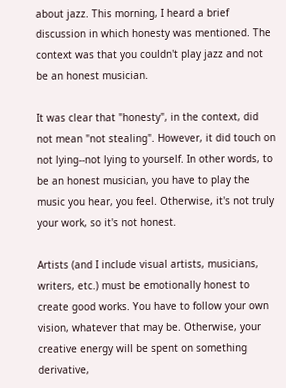about jazz. This morning, I heard a brief discussion in which honesty was mentioned. The context was that you couldn't play jazz and not be an honest musician.

It was clear that "honesty", in the context, did not mean "not stealing". However, it did touch on not lying--not lying to yourself. In other words, to be an honest musician, you have to play the music you hear, you feel. Otherwise, it's not truly your work, so it's not honest.

Artists (and I include visual artists, musicians, writers, etc.) must be emotionally honest to create good works. You have to follow your own vision, whatever that may be. Otherwise, your creative energy will be spent on something derivative,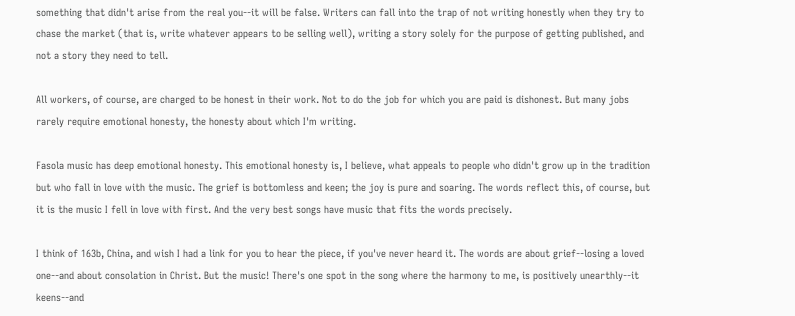something that didn't arise from the real you--it will be false. Writers can fall into the trap of not writing honestly when they try to chase the market (that is, write whatever appears to be selling well), writing a story solely for the purpose of getting published, and not a story they need to tell.

All workers, of course, are charged to be honest in their work. Not to do the job for which you are paid is dishonest. But many jobs rarely require emotional honesty, the honesty about which I'm writing.

Fasola music has deep emotional honesty. This emotional honesty is, I believe, what appeals to people who didn't grow up in the tradition but who fall in love with the music. The grief is bottomless and keen; the joy is pure and soaring. The words reflect this, of course, but it is the music I fell in love with first. And the very best songs have music that fits the words precisely.

I think of 163b, China, and wish I had a link for you to hear the piece, if you've never heard it. The words are about grief--losing a loved one--and about consolation in Christ. But the music! There's one spot in the song where the harmony to me, is positively unearthly--it keens--and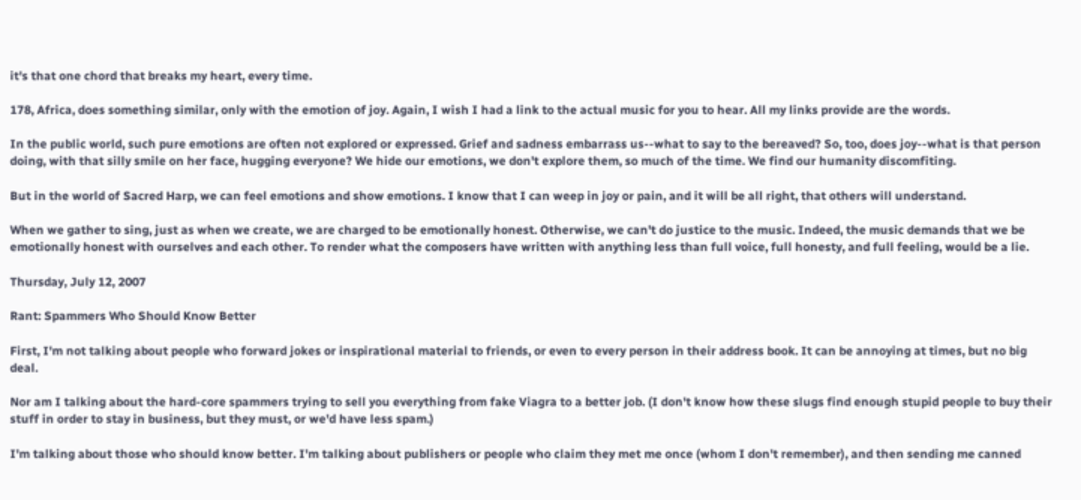it's that one chord that breaks my heart, every time.

178, Africa, does something similar, only with the emotion of joy. Again, I wish I had a link to the actual music for you to hear. All my links provide are the words.

In the public world, such pure emotions are often not explored or expressed. Grief and sadness embarrass us--what to say to the bereaved? So, too, does joy--what is that person doing, with that silly smile on her face, hugging everyone? We hide our emotions, we don't explore them, so much of the time. We find our humanity discomfiting.

But in the world of Sacred Harp, we can feel emotions and show emotions. I know that I can weep in joy or pain, and it will be all right, that others will understand.

When we gather to sing, just as when we create, we are charged to be emotionally honest. Otherwise, we can't do justice to the music. Indeed, the music demands that we be emotionally honest with ourselves and each other. To render what the composers have written with anything less than full voice, full honesty, and full feeling, would be a lie.

Thursday, July 12, 2007

Rant: Spammers Who Should Know Better

First, I'm not talking about people who forward jokes or inspirational material to friends, or even to every person in their address book. It can be annoying at times, but no big deal.

Nor am I talking about the hard-core spammers trying to sell you everything from fake Viagra to a better job. (I don't know how these slugs find enough stupid people to buy their stuff in order to stay in business, but they must, or we'd have less spam.)

I'm talking about those who should know better. I'm talking about publishers or people who claim they met me once (whom I don't remember), and then sending me canned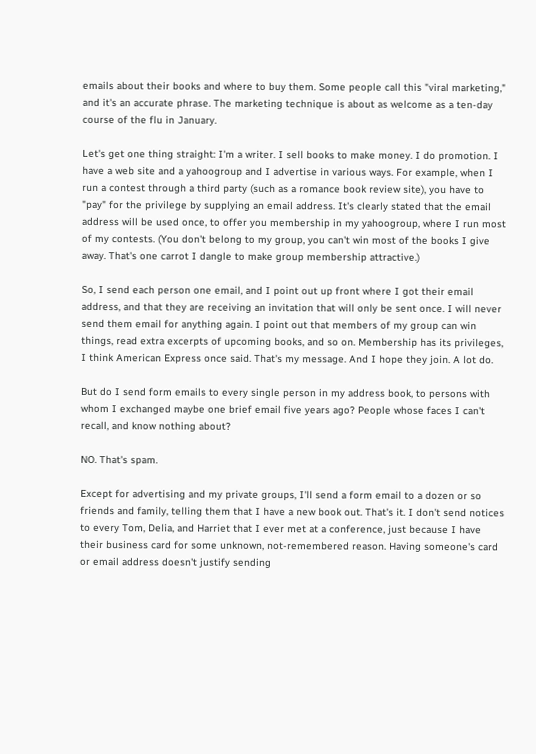emails about their books and where to buy them. Some people call this "viral marketing," and it's an accurate phrase. The marketing technique is about as welcome as a ten-day course of the flu in January.

Let's get one thing straight: I'm a writer. I sell books to make money. I do promotion. I have a web site and a yahoogroup and I advertise in various ways. For example, when I run a contest through a third party (such as a romance book review site), you have to "pay" for the privilege by supplying an email address. It's clearly stated that the email address will be used once, to offer you membership in my yahoogroup, where I run most of my contests. (You don't belong to my group, you can't win most of the books I give away. That's one carrot I dangle to make group membership attractive.)

So, I send each person one email, and I point out up front where I got their email address, and that they are receiving an invitation that will only be sent once. I will never send them email for anything again. I point out that members of my group can win things, read extra excerpts of upcoming books, and so on. Membership has its privileges, I think American Express once said. That's my message. And I hope they join. A lot do.

But do I send form emails to every single person in my address book, to persons with whom I exchanged maybe one brief email five years ago? People whose faces I can't recall, and know nothing about?

NO. That's spam.

Except for advertising and my private groups, I'll send a form email to a dozen or so friends and family, telling them that I have a new book out. That's it. I don't send notices to every Tom, Delia, and Harriet that I ever met at a conference, just because I have their business card for some unknown, not-remembered reason. Having someone's card or email address doesn't justify sending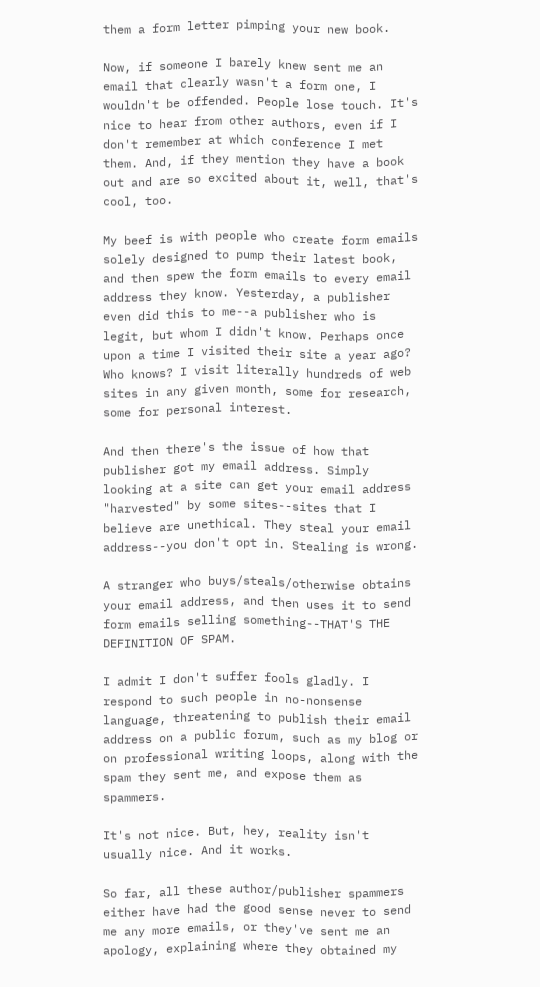them a form letter pimping your new book.

Now, if someone I barely knew sent me an email that clearly wasn't a form one, I wouldn't be offended. People lose touch. It's nice to hear from other authors, even if I don't remember at which conference I met them. And, if they mention they have a book out and are so excited about it, well, that's cool, too.

My beef is with people who create form emails solely designed to pump their latest book, and then spew the form emails to every email address they know. Yesterday, a publisher even did this to me--a publisher who is legit, but whom I didn't know. Perhaps once upon a time I visited their site a year ago? Who knows? I visit literally hundreds of web sites in any given month, some for research, some for personal interest.

And then there's the issue of how that publisher got my email address. Simply looking at a site can get your email address "harvested" by some sites--sites that I believe are unethical. They steal your email address--you don't opt in. Stealing is wrong.

A stranger who buys/steals/otherwise obtains your email address, and then uses it to send form emails selling something--THAT'S THE DEFINITION OF SPAM.

I admit I don't suffer fools gladly. I respond to such people in no-nonsense language, threatening to publish their email address on a public forum, such as my blog or on professional writing loops, along with the spam they sent me, and expose them as spammers.

It's not nice. But, hey, reality isn't usually nice. And it works.

So far, all these author/publisher spammers either have had the good sense never to send me any more emails, or they've sent me an apology, explaining where they obtained my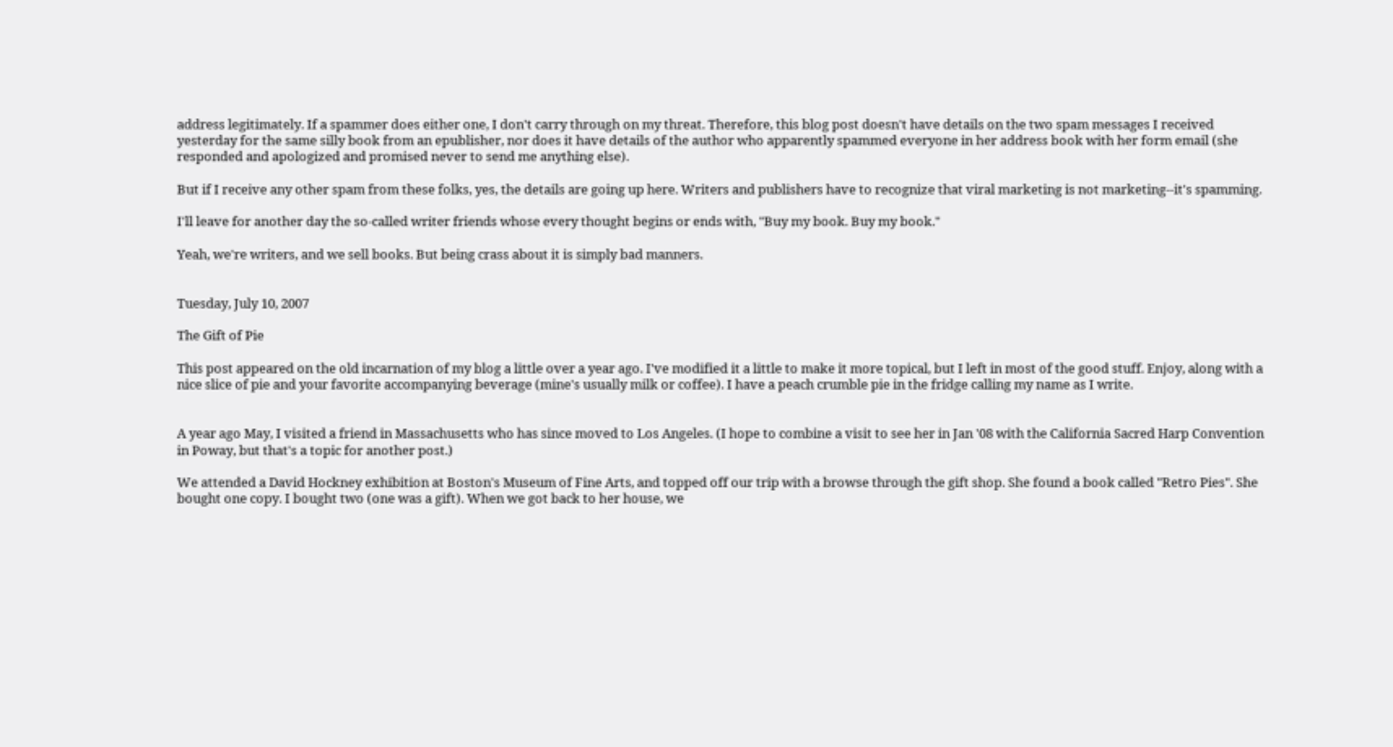address legitimately. If a spammer does either one, I don't carry through on my threat. Therefore, this blog post doesn't have details on the two spam messages I received yesterday for the same silly book from an epublisher, nor does it have details of the author who apparently spammed everyone in her address book with her form email (she responded and apologized and promised never to send me anything else).

But if I receive any other spam from these folks, yes, the details are going up here. Writers and publishers have to recognize that viral marketing is not marketing--it's spamming.

I'll leave for another day the so-called writer friends whose every thought begins or ends with, "Buy my book. Buy my book."

Yeah, we're writers, and we sell books. But being crass about it is simply bad manners.


Tuesday, July 10, 2007

The Gift of Pie

This post appeared on the old incarnation of my blog a little over a year ago. I've modified it a little to make it more topical, but I left in most of the good stuff. Enjoy, along with a nice slice of pie and your favorite accompanying beverage (mine's usually milk or coffee). I have a peach crumble pie in the fridge calling my name as I write.


A year ago May, I visited a friend in Massachusetts who has since moved to Los Angeles. (I hope to combine a visit to see her in Jan '08 with the California Sacred Harp Convention in Poway, but that's a topic for another post.)

We attended a David Hockney exhibition at Boston's Museum of Fine Arts, and topped off our trip with a browse through the gift shop. She found a book called "Retro Pies". She bought one copy. I bought two (one was a gift). When we got back to her house, we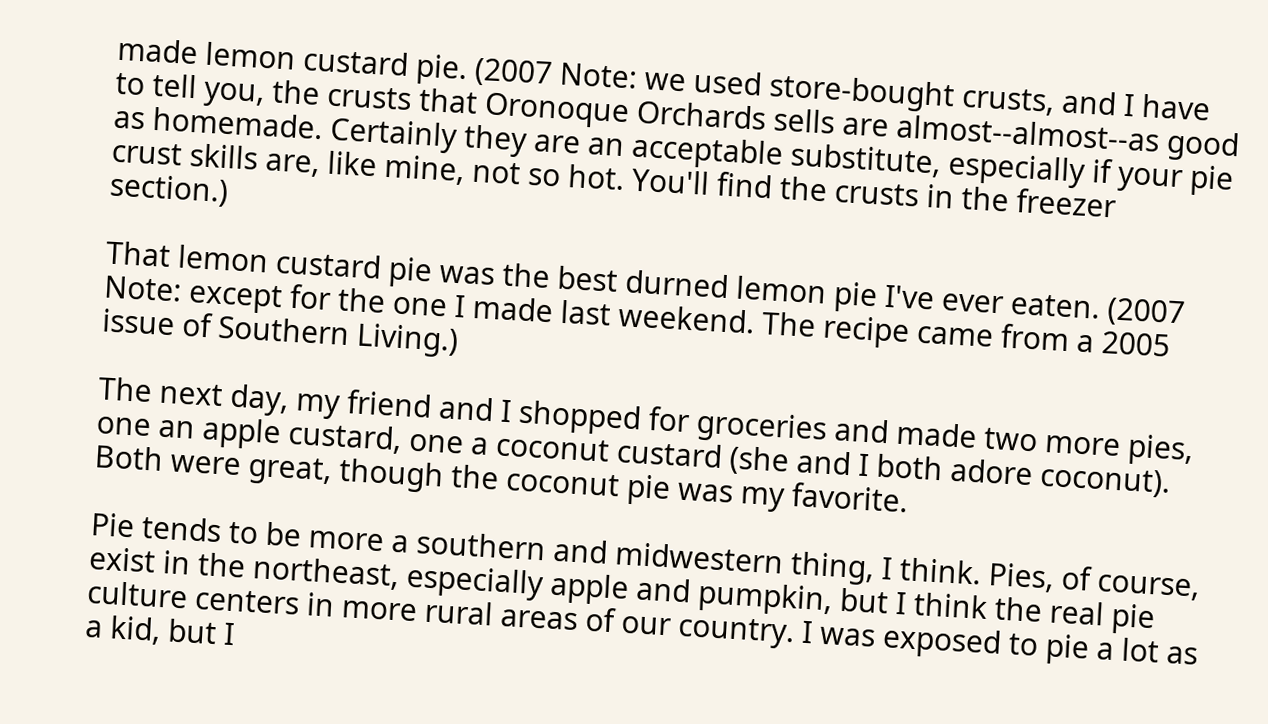made lemon custard pie. (2007 Note: we used store-bought crusts, and I have to tell you, the crusts that Oronoque Orchards sells are almost--almost--as good as homemade. Certainly they are an acceptable substitute, especially if your pie crust skills are, like mine, not so hot. You'll find the crusts in the freezer section.)

That lemon custard pie was the best durned lemon pie I've ever eaten. (2007 Note: except for the one I made last weekend. The recipe came from a 2005 issue of Southern Living.)

The next day, my friend and I shopped for groceries and made two more pies, one an apple custard, one a coconut custard (she and I both adore coconut). Both were great, though the coconut pie was my favorite.

Pie tends to be more a southern and midwestern thing, I think. Pies, of course, exist in the northeast, especially apple and pumpkin, but I think the real pie culture centers in more rural areas of our country. I was exposed to pie a lot as a kid, but I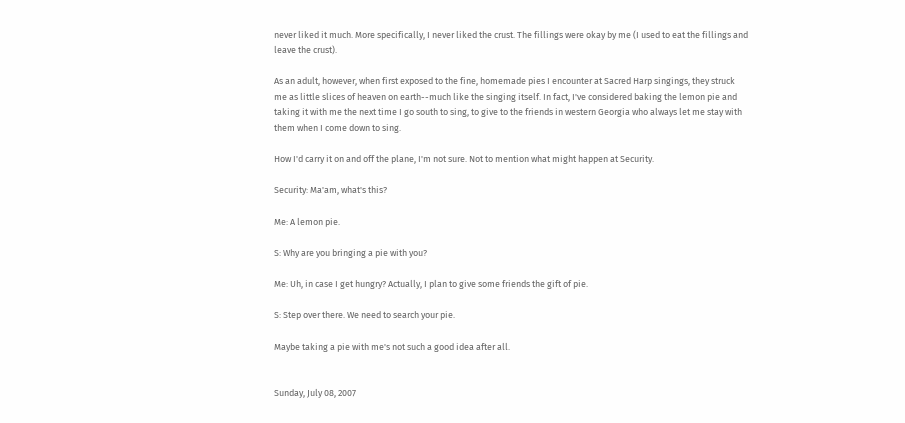never liked it much. More specifically, I never liked the crust. The fillings were okay by me (I used to eat the fillings and leave the crust).

As an adult, however, when first exposed to the fine, homemade pies I encounter at Sacred Harp singings, they struck me as little slices of heaven on earth--much like the singing itself. In fact, I've considered baking the lemon pie and taking it with me the next time I go south to sing, to give to the friends in western Georgia who always let me stay with them when I come down to sing.

How I'd carry it on and off the plane, I'm not sure. Not to mention what might happen at Security.

Security: Ma'am, what's this?

Me: A lemon pie.

S: Why are you bringing a pie with you?

Me: Uh, in case I get hungry? Actually, I plan to give some friends the gift of pie.

S: Step over there. We need to search your pie.

Maybe taking a pie with me's not such a good idea after all.


Sunday, July 08, 2007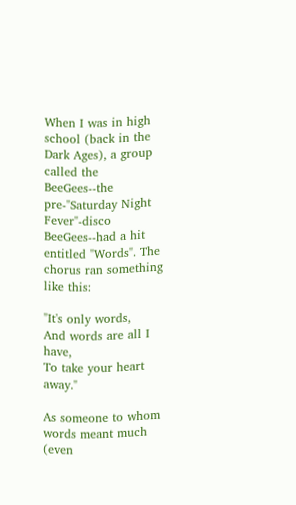When I was in high school (back in the Dark Ages), a group called the BeeGees--the pre-"Saturday Night Fever"-disco BeeGees--had a hit entitled "Words". The chorus ran something like this:

"It's only words,
And words are all I have,
To take your heart away."

As someone to whom words meant much (even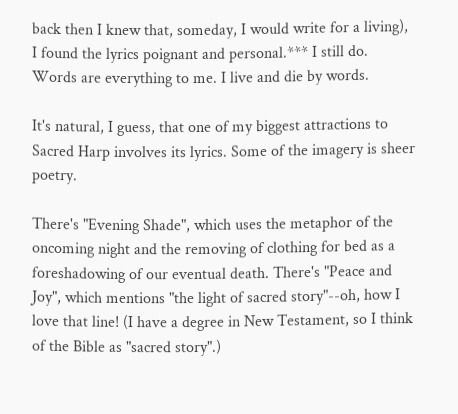back then I knew that, someday, I would write for a living), I found the lyrics poignant and personal.*** I still do. Words are everything to me. I live and die by words.

It's natural, I guess, that one of my biggest attractions to Sacred Harp involves its lyrics. Some of the imagery is sheer poetry.

There's "Evening Shade", which uses the metaphor of the oncoming night and the removing of clothing for bed as a foreshadowing of our eventual death. There's "Peace and Joy", which mentions "the light of sacred story"--oh, how I love that line! (I have a degree in New Testament, so I think of the Bible as "sacred story".)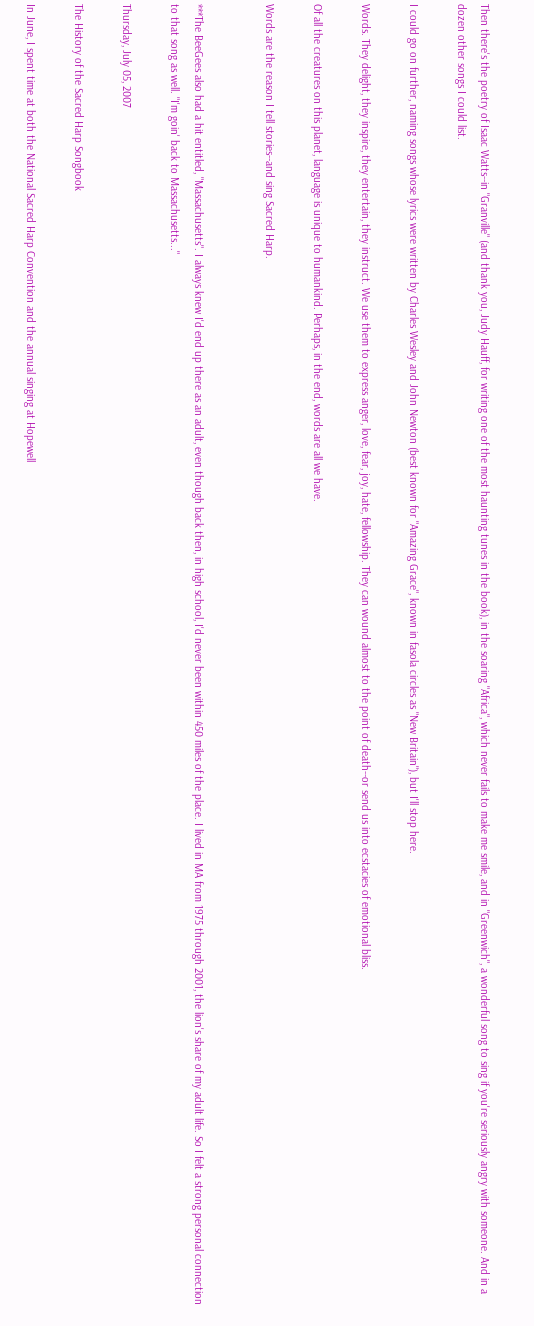Then there's the poetry of Isaac Watts--in "Granville" (and thank you, Judy Hauff, for writing one of the most haunting tunes in the book), in the soaring "Africa", which never fails to make me smile, and in "Greenwich", a wonderful song to sing if you're seriously angry with someone. And in a dozen other songs I could list.

I could go on further, naming songs whose lyrics were written by Charles Wesley and John Newton (best known for "Amazing Grace", known in fasola circles as "New Britain"), but I'll stop here.

Words. They delight, they inspire, they entertain, they instruct. We use them to express anger, love, fear, joy, hate, fellowship. They can wound almost to the point of death--or send us into ecstacies of emotional bliss.

Of all the creatures on this planet, language is unique to humankind. Perhaps, in the end, words are all we have.

Words are the reason I tell stories--and sing Sacred Harp.


***The BeeGees also had a hit entitled, "Massachusetts". I always knew I'd end up there as an adult, even though back then, in high school, I'd never been within 450 miles of the place. I lived in MA from 1975 through 2001, the lion's share of my adult life. So I felt a strong personal connection to that song as well. "I'm goin' back to Massachusetts..."

Thursday, July 05, 2007

The History of the Sacred Harp Songbook

In June, I spent time at both the National Sacred Harp Convention and the annual singing at Hopewell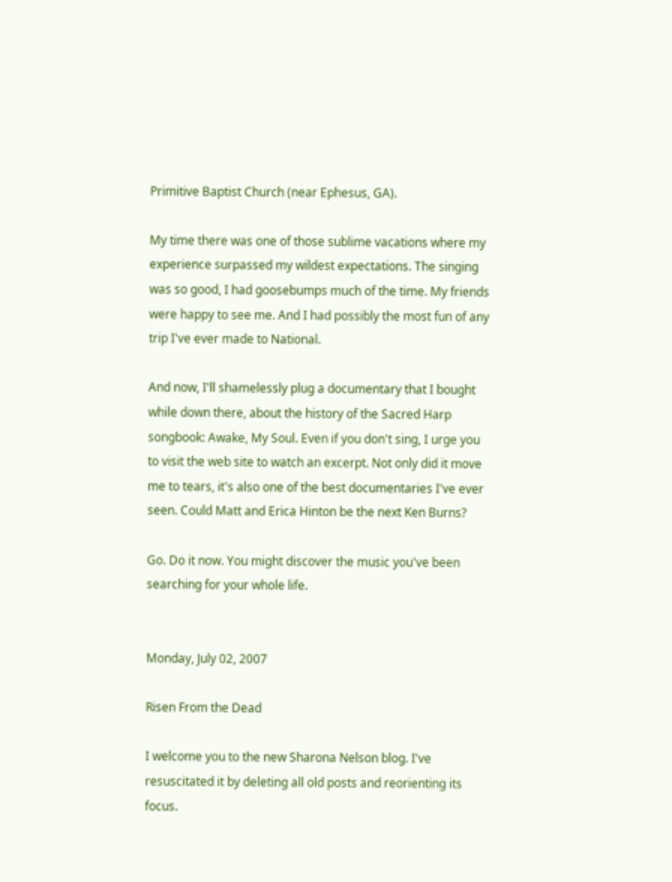Primitive Baptist Church (near Ephesus, GA).

My time there was one of those sublime vacations where my experience surpassed my wildest expectations. The singing was so good, I had goosebumps much of the time. My friends were happy to see me. And I had possibly the most fun of any trip I've ever made to National.

And now, I'll shamelessly plug a documentary that I bought while down there, about the history of the Sacred Harp songbook: Awake, My Soul. Even if you don't sing, I urge you to visit the web site to watch an excerpt. Not only did it move me to tears, it's also one of the best documentaries I've ever seen. Could Matt and Erica Hinton be the next Ken Burns?

Go. Do it now. You might discover the music you've been searching for your whole life.


Monday, July 02, 2007

Risen From the Dead

I welcome you to the new Sharona Nelson blog. I've resuscitated it by deleting all old posts and reorienting its focus.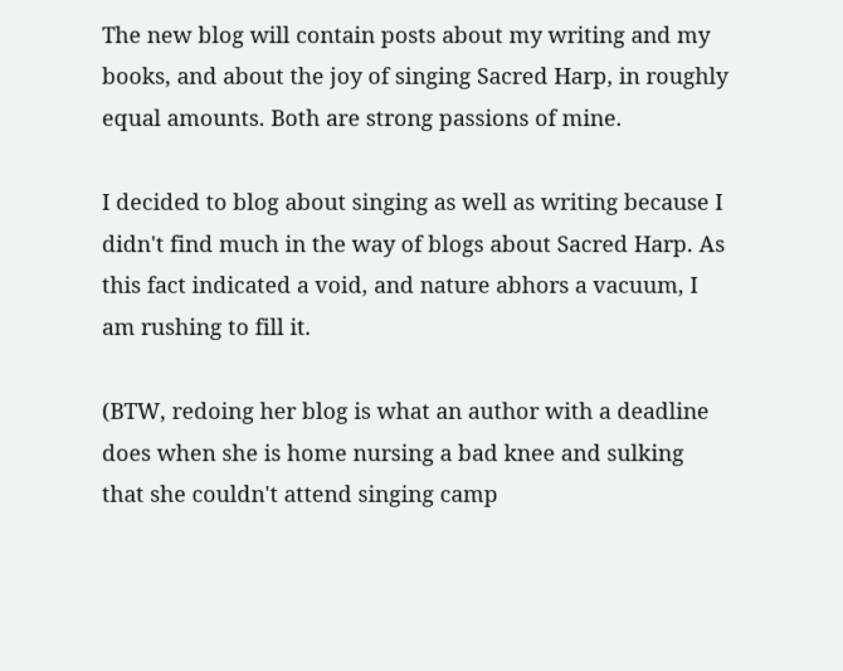The new blog will contain posts about my writing and my books, and about the joy of singing Sacred Harp, in roughly equal amounts. Both are strong passions of mine.

I decided to blog about singing as well as writing because I didn't find much in the way of blogs about Sacred Harp. As this fact indicated a void, and nature abhors a vacuum, I am rushing to fill it.

(BTW, redoing her blog is what an author with a deadline does when she is home nursing a bad knee and sulking that she couldn't attend singing camp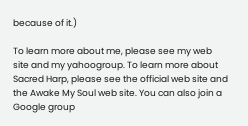because of it.)

To learn more about me, please see my web site and my yahoogroup. To learn more about Sacred Harp, please see the official web site and the Awake My Soul web site. You can also join a Google group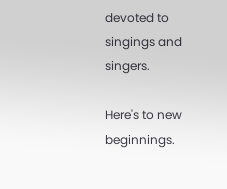devoted to singings and singers.

Here's to new beginnings.